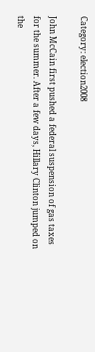Category: election2008

John McCain first pushed a federal suspension of gas taxes for the summer. After a few days, Hillary Clinton jumped on the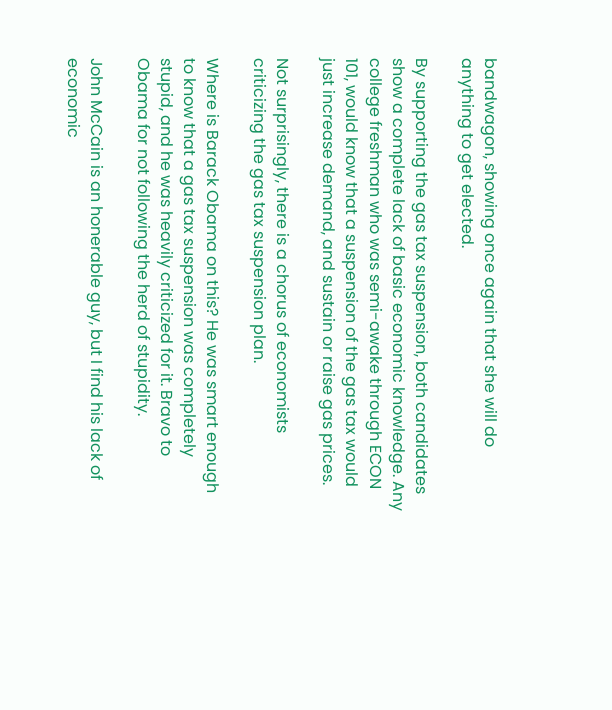bandwagon, showing once again that she will do anything to get elected.

By supporting the gas tax suspension, both candidates show a complete lack of basic economic knowledge. Any college freshman who was semi-awake through ECON 101, would know that a suspension of the gas tax would just increase demand, and sustain or raise gas prices.

Not surprisingly, there is a chorus of economists criticizing the gas tax suspension plan.

Where is Barack Obama on this? He was smart enough to know that a gas tax suspension was completely stupid, and he was heavily criticized for it. Bravo to Obama for not following the herd of stupidity.

John McCain is an honerable guy, but I find his lack of economic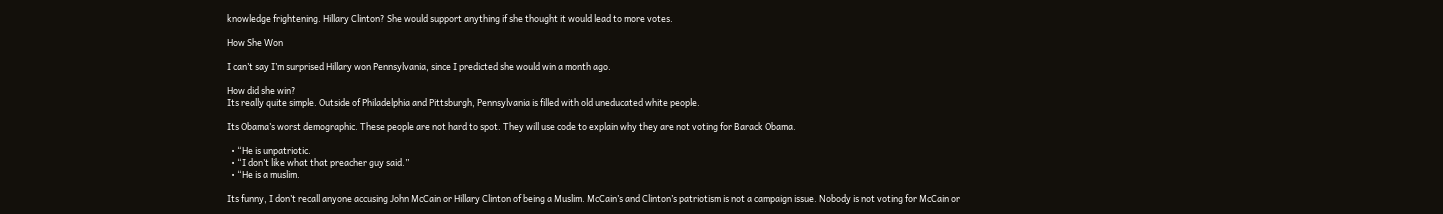knowledge frightening. Hillary Clinton? She would support anything if she thought it would lead to more votes.

How She Won

I can’t say I’m surprised Hillary won Pennsylvania, since I predicted she would win a month ago.

How did she win?
Its really quite simple. Outside of Philadelphia and Pittsburgh, Pennsylvania is filled with old uneducated white people.

Its Obama’s worst demographic. These people are not hard to spot. They will use code to explain why they are not voting for Barack Obama.

  • “He is unpatriotic.
  • “I don’t like what that preacher guy said.”
  • “He is a muslim.

Its funny, I don’t recall anyone accusing John McCain or Hillary Clinton of being a Muslim. McCain’s and Clinton’s patriotism is not a campaign issue. Nobody is not voting for McCain or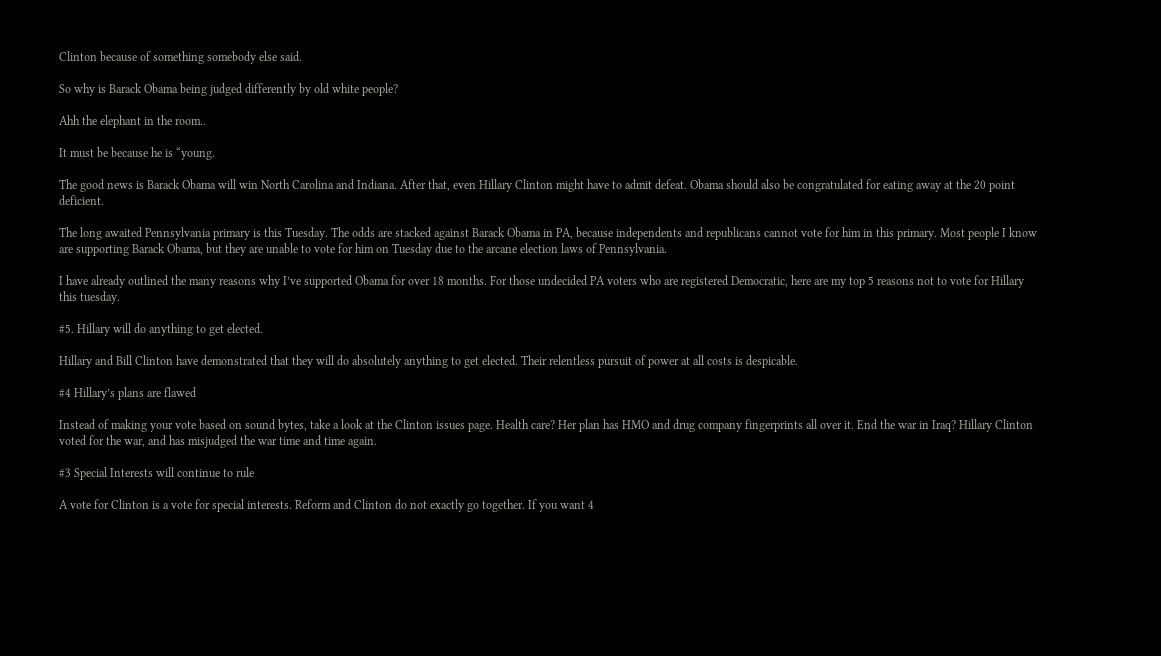Clinton because of something somebody else said.

So why is Barack Obama being judged differently by old white people?

Ahh the elephant in the room..

It must be because he is “young.

The good news is Barack Obama will win North Carolina and Indiana. After that, even Hillary Clinton might have to admit defeat. Obama should also be congratulated for eating away at the 20 point deficient.

The long awaited Pennsylvania primary is this Tuesday. The odds are stacked against Barack Obama in PA, because independents and republicans cannot vote for him in this primary. Most people I know are supporting Barack Obama, but they are unable to vote for him on Tuesday due to the arcane election laws of Pennsylvania.

I have already outlined the many reasons why I’ve supported Obama for over 18 months. For those undecided PA voters who are registered Democratic, here are my top 5 reasons not to vote for Hillary this tuesday.

#5. Hillary will do anything to get elected.

Hillary and Bill Clinton have demonstrated that they will do absolutely anything to get elected. Their relentless pursuit of power at all costs is despicable.

#4 Hillary’s plans are flawed

Instead of making your vote based on sound bytes, take a look at the Clinton issues page. Health care? Her plan has HMO and drug company fingerprints all over it. End the war in Iraq? Hillary Clinton voted for the war, and has misjudged the war time and time again.

#3 Special Interests will continue to rule

A vote for Clinton is a vote for special interests. Reform and Clinton do not exactly go together. If you want 4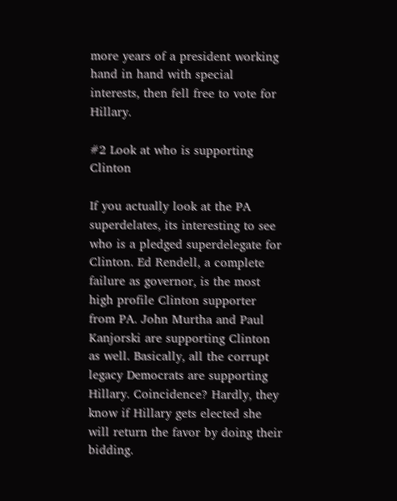more years of a president working hand in hand with special interests, then fell free to vote for Hillary.

#2 Look at who is supporting Clinton

If you actually look at the PA superdelates, its interesting to see who is a pledged superdelegate for Clinton. Ed Rendell, a complete failure as governor, is the most high profile Clinton supporter from PA. John Murtha and Paul Kanjorski are supporting Clinton as well. Basically, all the corrupt legacy Democrats are supporting Hillary. Coincidence? Hardly, they know if Hillary gets elected she will return the favor by doing their bidding.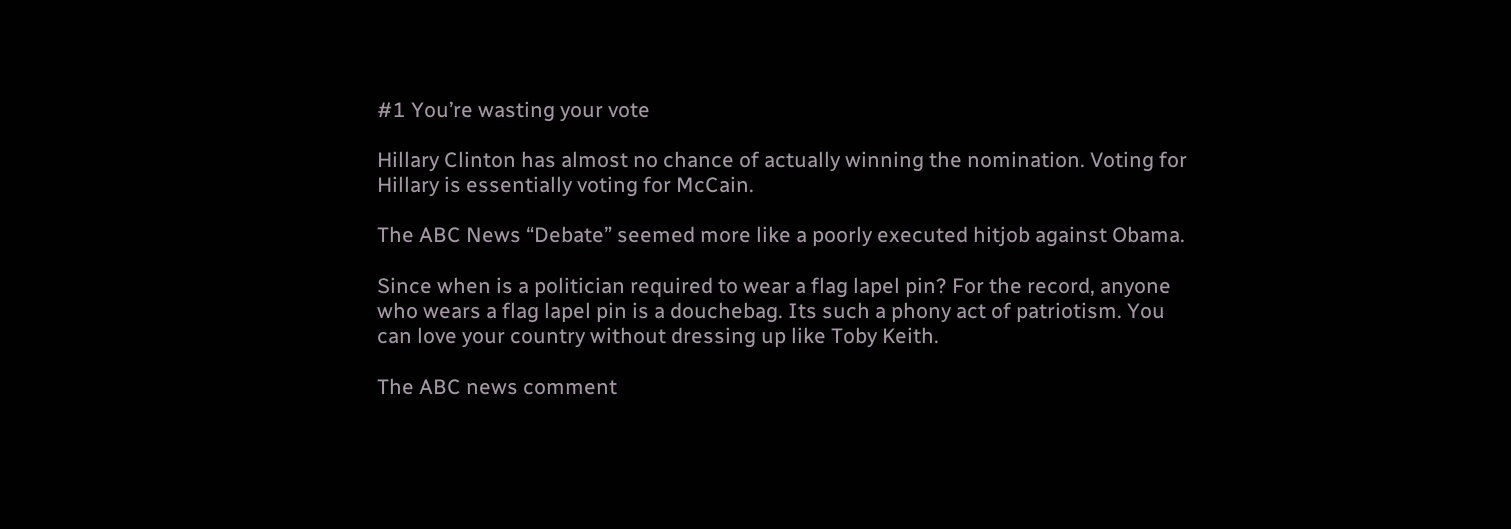#1 You’re wasting your vote

Hillary Clinton has almost no chance of actually winning the nomination. Voting for Hillary is essentially voting for McCain.

The ABC News “Debate” seemed more like a poorly executed hitjob against Obama.

Since when is a politician required to wear a flag lapel pin? For the record, anyone who wears a flag lapel pin is a douchebag. Its such a phony act of patriotism. You can love your country without dressing up like Toby Keith.

The ABC news comment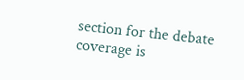section for the debate coverage is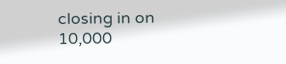closing in on 10,000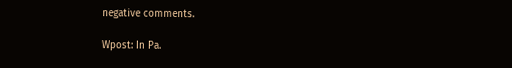negative comments.

Wpost: In Pa.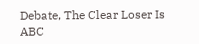Debate, The Clear Loser Is ABC